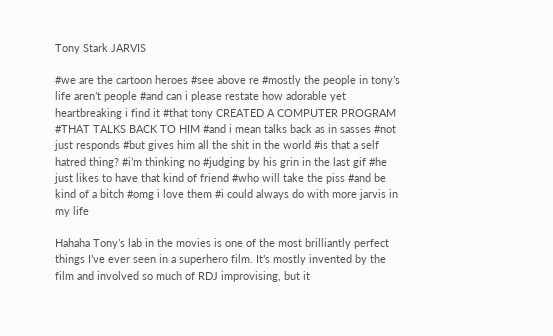Tony Stark JARVIS

#we are the cartoon heroes #see above re #mostly the people in tony’s life aren’t people #and can i please restate how adorable yet heartbreaking i find it #that tony CREATED A COMPUTER PROGRAM #THAT TALKS BACK TO HIM #and i mean talks back as in sasses #not just responds #but gives him all the shit in the world #is that a self hatred thing? #i’m thinking no #judging by his grin in the last gif #he just likes to have that kind of friend #who will take the piss #and be kind of a bitch #omg i love them #i could always do with more jarvis in my life

Hahaha Tony’s lab in the movies is one of the most brilliantly perfect things I’ve ever seen in a superhero film. It’s mostly invented by the film and involved so much of RDJ improvising, but it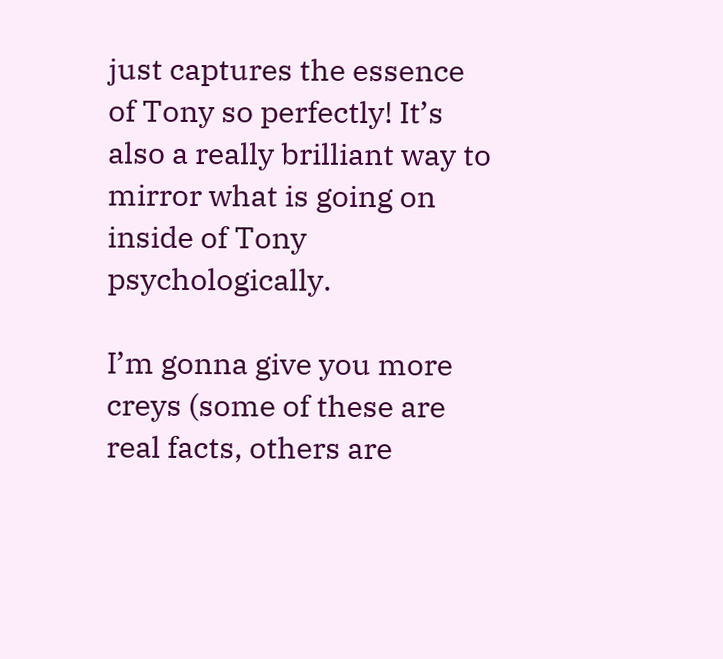just captures the essence of Tony so perfectly! It’s also a really brilliant way to mirror what is going on inside of Tony psychologically.

I’m gonna give you more creys (some of these are real facts, others are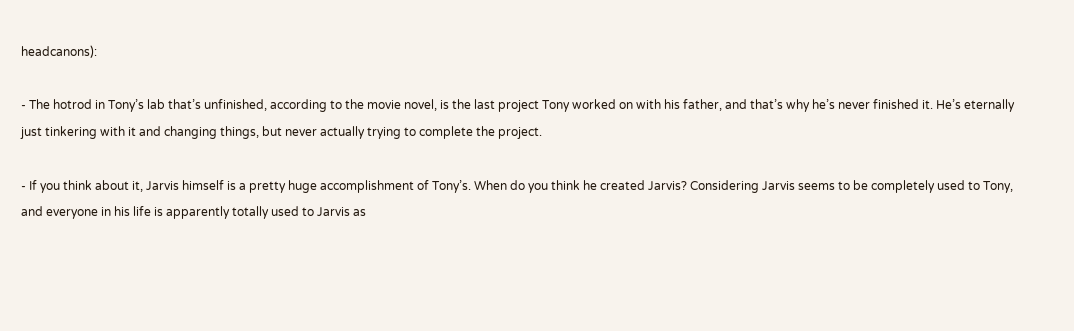headcanons):

- The hotrod in Tony’s lab that’s unfinished, according to the movie novel, is the last project Tony worked on with his father, and that’s why he’s never finished it. He’s eternally just tinkering with it and changing things, but never actually trying to complete the project.

- If you think about it, Jarvis himself is a pretty huge accomplishment of Tony’s. When do you think he created Jarvis? Considering Jarvis seems to be completely used to Tony, and everyone in his life is apparently totally used to Jarvis as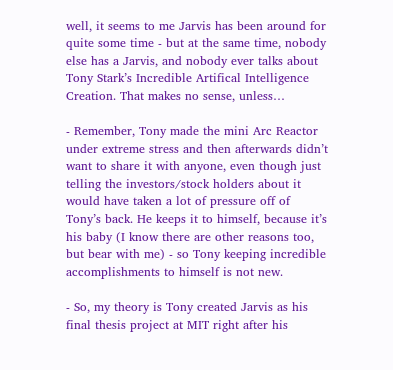well, it seems to me Jarvis has been around for quite some time - but at the same time, nobody else has a Jarvis, and nobody ever talks about Tony Stark’s Incredible Artifical Intelligence Creation. That makes no sense, unless…

- Remember, Tony made the mini Arc Reactor under extreme stress and then afterwards didn’t want to share it with anyone, even though just telling the investors/stock holders about it would have taken a lot of pressure off of Tony’s back. He keeps it to himself, because it’s his baby (I know there are other reasons too, but bear with me) - so Tony keeping incredible accomplishments to himself is not new.

- So, my theory is Tony created Jarvis as his final thesis project at MIT right after his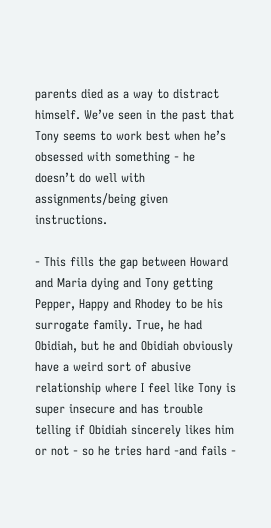parents died as a way to distract himself. We’ve seen in the past that Tony seems to work best when he’s obsessed with something - he doesn’t do well with assignments/being given instructions.

- This fills the gap between Howard and Maria dying and Tony getting Pepper, Happy and Rhodey to be his surrogate family. True, he had Obidiah, but he and Obidiah obviously have a weird sort of abusive relationship where I feel like Tony is super insecure and has trouble telling if Obidiah sincerely likes him or not - so he tries hard -and fails -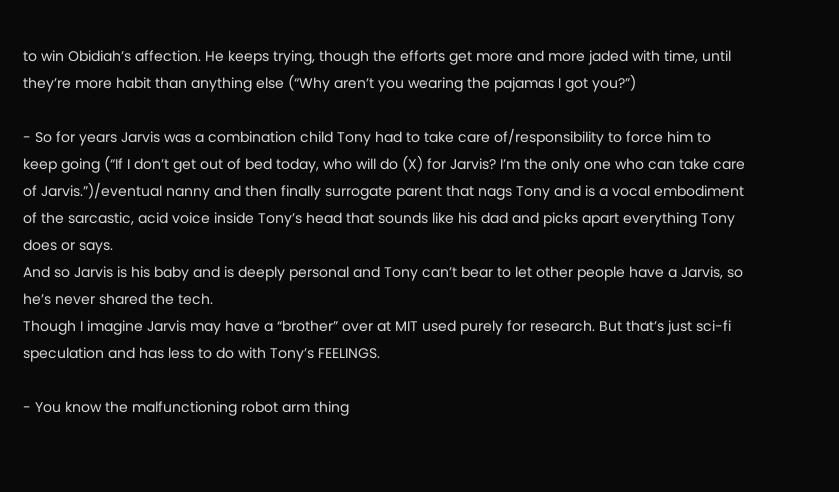to win Obidiah’s affection. He keeps trying, though the efforts get more and more jaded with time, until they’re more habit than anything else (“Why aren’t you wearing the pajamas I got you?”)

- So for years Jarvis was a combination child Tony had to take care of/responsibility to force him to keep going (“If I don’t get out of bed today, who will do (X) for Jarvis? I’m the only one who can take care of Jarvis.”)/eventual nanny and then finally surrogate parent that nags Tony and is a vocal embodiment of the sarcastic, acid voice inside Tony’s head that sounds like his dad and picks apart everything Tony does or says.
And so Jarvis is his baby and is deeply personal and Tony can’t bear to let other people have a Jarvis, so he’s never shared the tech.
Though I imagine Jarvis may have a “brother” over at MIT used purely for research. But that’s just sci-fi speculation and has less to do with Tony’s FEELINGS.

- You know the malfunctioning robot arm thing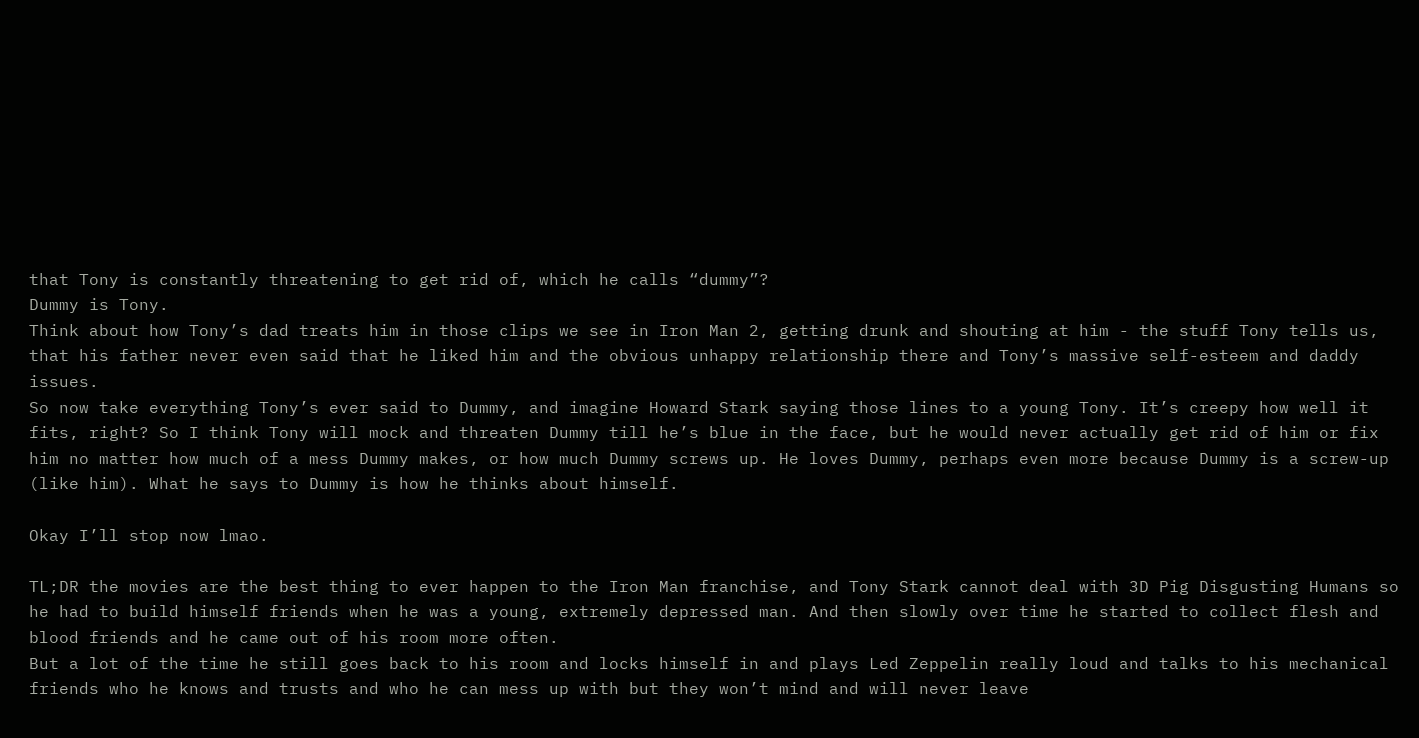that Tony is constantly threatening to get rid of, which he calls “dummy”?
Dummy is Tony.
Think about how Tony’s dad treats him in those clips we see in Iron Man 2, getting drunk and shouting at him - the stuff Tony tells us, that his father never even said that he liked him and the obvious unhappy relationship there and Tony’s massive self-esteem and daddy issues.
So now take everything Tony’s ever said to Dummy, and imagine Howard Stark saying those lines to a young Tony. It’s creepy how well it fits, right? So I think Tony will mock and threaten Dummy till he’s blue in the face, but he would never actually get rid of him or fix him no matter how much of a mess Dummy makes, or how much Dummy screws up. He loves Dummy, perhaps even more because Dummy is a screw-up (like him). What he says to Dummy is how he thinks about himself.

Okay I’ll stop now lmao.

TL;DR the movies are the best thing to ever happen to the Iron Man franchise, and Tony Stark cannot deal with 3D Pig Disgusting Humans so he had to build himself friends when he was a young, extremely depressed man. And then slowly over time he started to collect flesh and blood friends and he came out of his room more often.
But a lot of the time he still goes back to his room and locks himself in and plays Led Zeppelin really loud and talks to his mechanical friends who he knows and trusts and who he can mess up with but they won’t mind and will never leave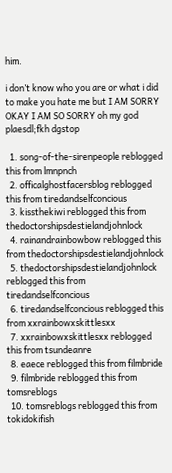him.

i don’t know who you are or what i did to make you hate me but I AM SORRY OKAY I AM SO SORRY oh my god plaesdl;fkh dgstop

  1. song-of-the-sirenpeople reblogged this from lmnpnch
  2. officalghostfacersblog reblogged this from tiredandselfconcious
  3. kissthekiwi reblogged this from thedoctorshipsdestielandjohnlock
  4. rainandrainbowbow reblogged this from thedoctorshipsdestielandjohnlock
  5. thedoctorshipsdestielandjohnlock reblogged this from tiredandselfconcious
  6. tiredandselfconcious reblogged this from xxrainbowxskittlesxx
  7. xxrainbowxskittlesxx reblogged this from tsundeanre
  8. eaece reblogged this from filmbride
  9. filmbride reblogged this from tomsreblogs
  10. tomsreblogs reblogged this from tokidokifish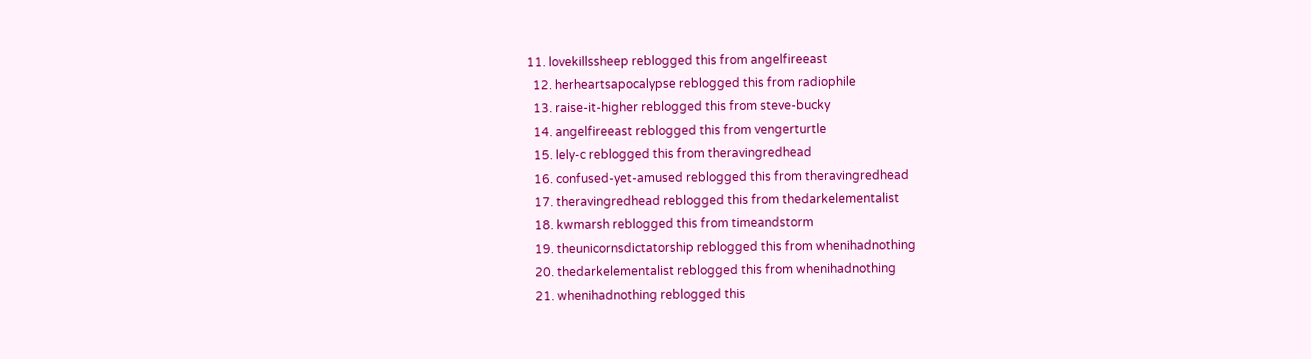11. lovekillssheep reblogged this from angelfireeast
  12. herheartsapocalypse reblogged this from radiophile
  13. raise-it-higher reblogged this from steve-bucky
  14. angelfireeast reblogged this from vengerturtle
  15. lely-c reblogged this from theravingredhead
  16. confused-yet-amused reblogged this from theravingredhead
  17. theravingredhead reblogged this from thedarkelementalist
  18. kwmarsh reblogged this from timeandstorm
  19. theunicornsdictatorship reblogged this from whenihadnothing
  20. thedarkelementalist reblogged this from whenihadnothing
  21. whenihadnothing reblogged this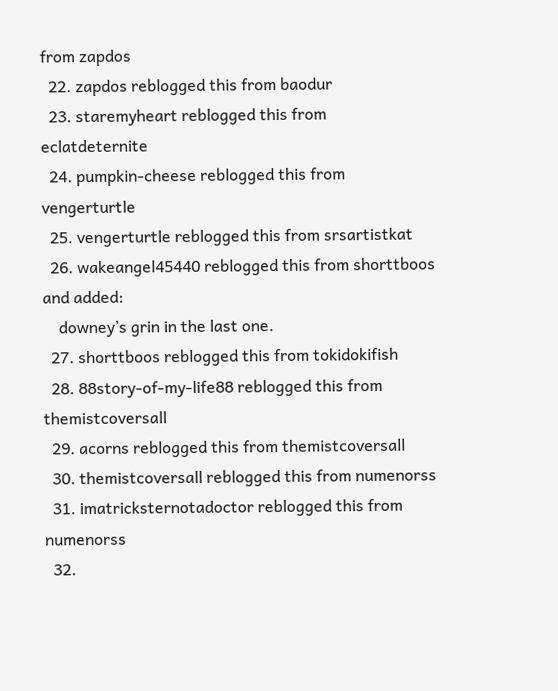from zapdos
  22. zapdos reblogged this from baodur
  23. staremyheart reblogged this from eclatdeternite
  24. pumpkin-cheese reblogged this from vengerturtle
  25. vengerturtle reblogged this from srsartistkat
  26. wakeangel45440 reblogged this from shorttboos and added:
    downey’s grin in the last one.
  27. shorttboos reblogged this from tokidokifish
  28. 88story-of-my-life88 reblogged this from themistcoversall
  29. acorns reblogged this from themistcoversall
  30. themistcoversall reblogged this from numenorss
  31. imatricksternotadoctor reblogged this from numenorss
  32.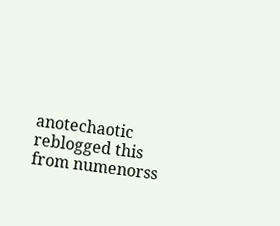anotechaotic reblogged this from numenorss